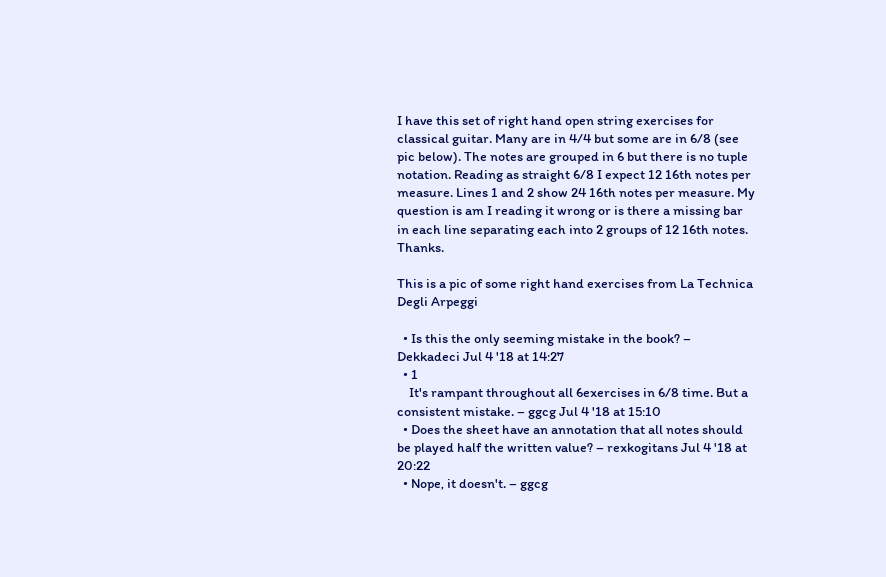I have this set of right hand open string exercises for classical guitar. Many are in 4/4 but some are in 6/8 (see pic below). The notes are grouped in 6 but there is no tuple notation. Reading as straight 6/8 I expect 12 16th notes per measure. Lines 1 and 2 show 24 16th notes per measure. My question is am I reading it wrong or is there a missing bar in each line separating each into 2 groups of 12 16th notes. Thanks.

This is a pic of some right hand exercises from La Technica Degli Arpeggi

  • Is this the only seeming mistake in the book? – Dekkadeci Jul 4 '18 at 14:27
  • 1
    It's rampant throughout all 6exercises in 6/8 time. But a consistent mistake. – ggcg Jul 4 '18 at 15:10
  • Does the sheet have an annotation that all notes should be played half the written value? – rexkogitans Jul 4 '18 at 20:22
  • Nope, it doesn't. – ggcg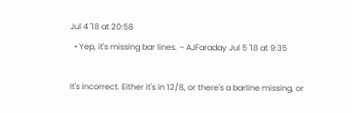Jul 4 '18 at 20:58
  • Yep, it's missing bar lines. – AJFaraday Jul 5 '18 at 9:35

It's incorrect. Either it's in 12/8, or there's a barline missing, or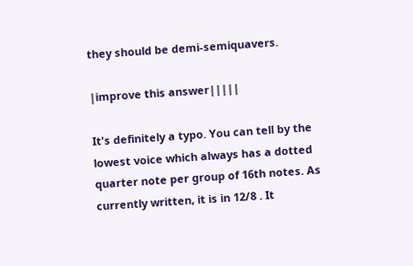they should be demi-semiquavers.

|improve this answer|||||

It's definitely a typo. You can tell by the lowest voice which always has a dotted quarter note per group of 16th notes. As currently written, it is in 12/8 . It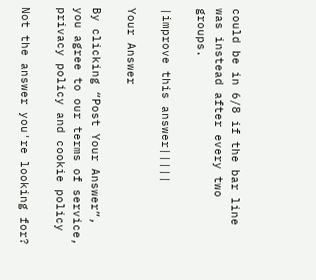could be in 6/8 if the bar line was instead after every two groups.

|improve this answer|||||

Your Answer

By clicking “Post Your Answer”, you agree to our terms of service, privacy policy and cookie policy

Not the answer you're looking for?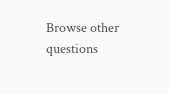Browse other questions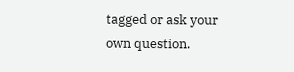tagged or ask your own question.